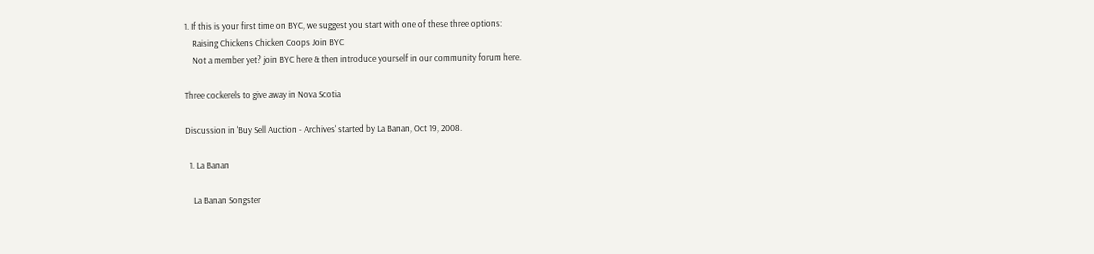1. If this is your first time on BYC, we suggest you start with one of these three options:
    Raising Chickens Chicken Coops Join BYC
    Not a member yet? join BYC here & then introduce yourself in our community forum here.

Three cockerels to give away in Nova Scotia

Discussion in 'Buy Sell Auction - Archives' started by La Banan, Oct 19, 2008.

  1. La Banan

    La Banan Songster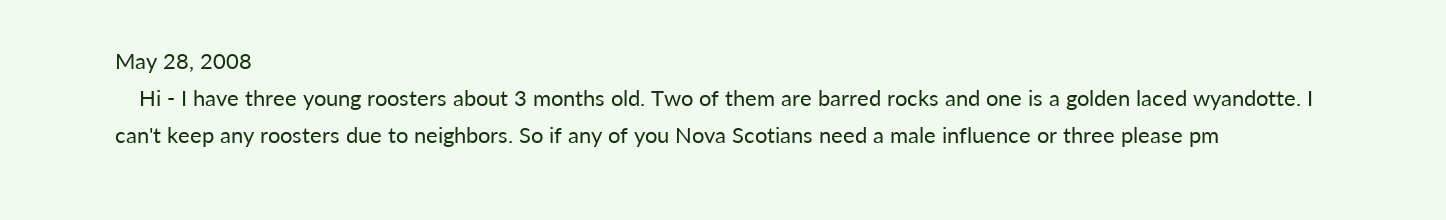May 28, 2008
    Hi - I have three young roosters about 3 months old. Two of them are barred rocks and one is a golden laced wyandotte. I can't keep any roosters due to neighbors. So if any of you Nova Scotians need a male influence or three please pm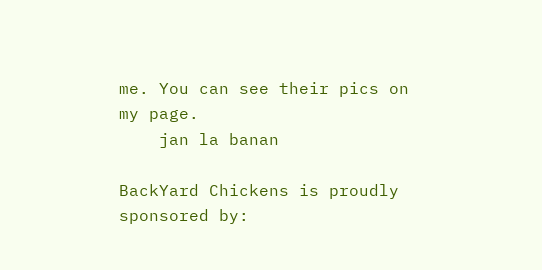me. You can see their pics on my page.
    jan la banan

BackYard Chickens is proudly sponsored by: